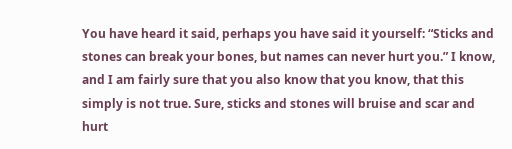You have heard it said, perhaps you have said it yourself: “Sticks and stones can break your bones, but names can never hurt you.” I know, and I am fairly sure that you also know that you know, that this simply is not true. Sure, sticks and stones will bruise and scar and hurt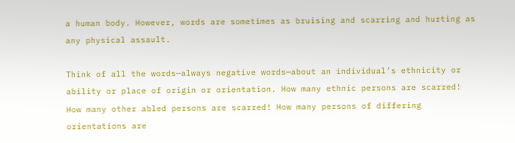a human body. However, words are sometimes as bruising and scarring and hurting as any physical assault.

Think of all the words—always negative words—about an individual’s ethnicity or ability or place of origin or orientation. How many ethnic persons are scarred! How many other abled persons are scarred! How many persons of differing orientations are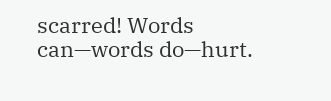scarred! Words can—words do—hurt.